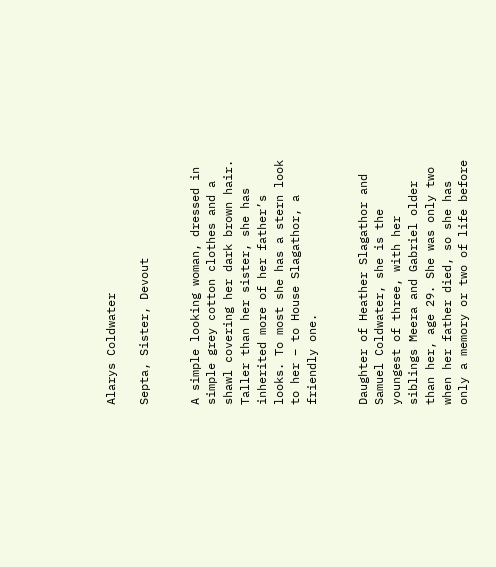Alarys Coldwater

Septa, Sister, Devout


A simple looking woman, dressed in simple grey cotton clothes and a shawl covering her dark brown hair. Taller than her sister, she has inherited more of her father’s looks. To most she has a stern look to her – to House Slagathor, a friendly one.


Daughter of Heather Slagathor and Samuel Coldwater, she is the youngest of three, with her siblings Meera and Gabriel older than her, age 29. She was only two when her father died, so she has only a memory or two of life before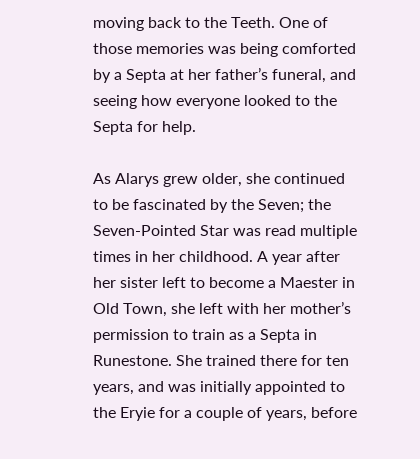moving back to the Teeth. One of those memories was being comforted by a Septa at her father’s funeral, and seeing how everyone looked to the Septa for help.

As Alarys grew older, she continued to be fascinated by the Seven; the Seven-Pointed Star was read multiple times in her childhood. A year after her sister left to become a Maester in Old Town, she left with her mother’s permission to train as a Septa in Runestone. She trained there for ten years, and was initially appointed to the Eryie for a couple of years, before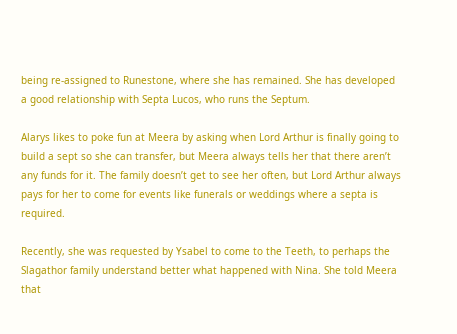being re-assigned to Runestone, where she has remained. She has developed a good relationship with Septa Lucos, who runs the Septum.

Alarys likes to poke fun at Meera by asking when Lord Arthur is finally going to build a sept so she can transfer, but Meera always tells her that there aren’t any funds for it. The family doesn’t get to see her often, but Lord Arthur always pays for her to come for events like funerals or weddings where a septa is required.

Recently, she was requested by Ysabel to come to the Teeth, to perhaps the Slagathor family understand better what happened with Nina. She told Meera that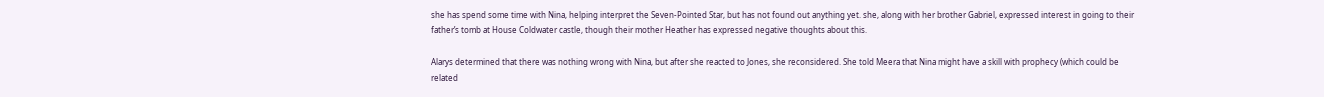she has spend some time with Nina, helping interpret the Seven-Pointed Star, but has not found out anything yet. she, along with her brother Gabriel, expressed interest in going to their father’s tomb at House Coldwater castle, though their mother Heather has expressed negative thoughts about this.

Alarys determined that there was nothing wrong with Nina, but after she reacted to Jones, she reconsidered. She told Meera that Nina might have a skill with prophecy (which could be related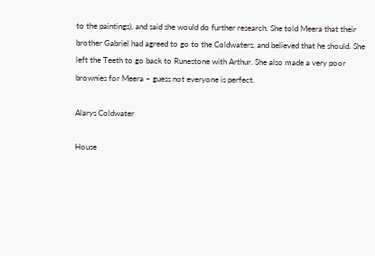to the paintings), and said she would do further research. She told Meera that their brother Gabriel had agreed to go to the Coldwaters, and believed that he should. She left the Teeth to go back to Runestone with Arthur. She also made a very poor brownies for Meera – guess not everyone is perfect.

Alarys Coldwater

House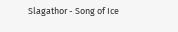Slagathor - Song of Ice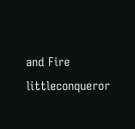and Fire littleconqueror